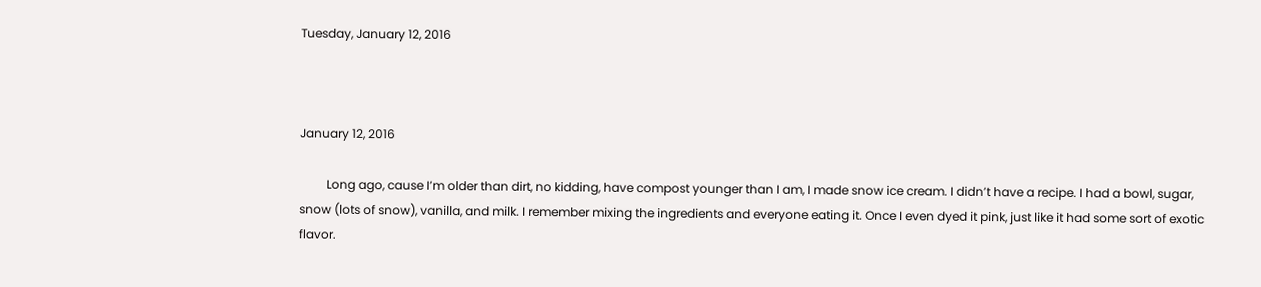Tuesday, January 12, 2016



January 12, 2016

         Long ago, cause I’m older than dirt, no kidding, have compost younger than I am, I made snow ice cream. I didn’t have a recipe. I had a bowl, sugar, snow (lots of snow), vanilla, and milk. I remember mixing the ingredients and everyone eating it. Once I even dyed it pink, just like it had some sort of exotic flavor.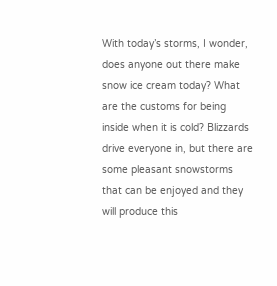With today’s storms, I wonder, does anyone out there make snow ice cream today? What are the customs for being inside when it is cold? Blizzards drive everyone in, but there are some pleasant snowstorms that can be enjoyed and they will produce this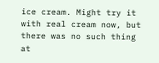ice cream. Might try it with real cream now, but there was no such thing at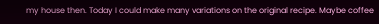my house then. Today I could make many variations on the original recipe. Maybe coffee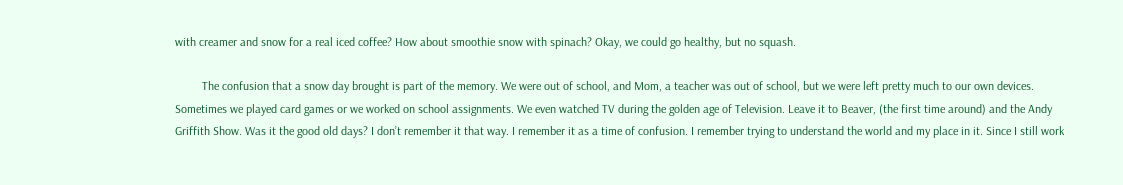with creamer and snow for a real iced coffee? How about smoothie snow with spinach? Okay, we could go healthy, but no squash.

         The confusion that a snow day brought is part of the memory. We were out of school, and Mom, a teacher was out of school, but we were left pretty much to our own devices.  Sometimes we played card games or we worked on school assignments. We even watched TV during the golden age of Television. Leave it to Beaver, (the first time around) and the Andy Griffith Show. Was it the good old days? I don’t remember it that way. I remember it as a time of confusion. I remember trying to understand the world and my place in it. Since I still work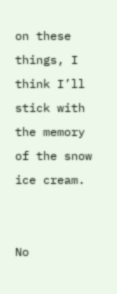on these things, I think I’ll stick with the memory of the snow ice cream.


No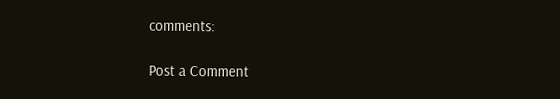comments:

Post a Comment